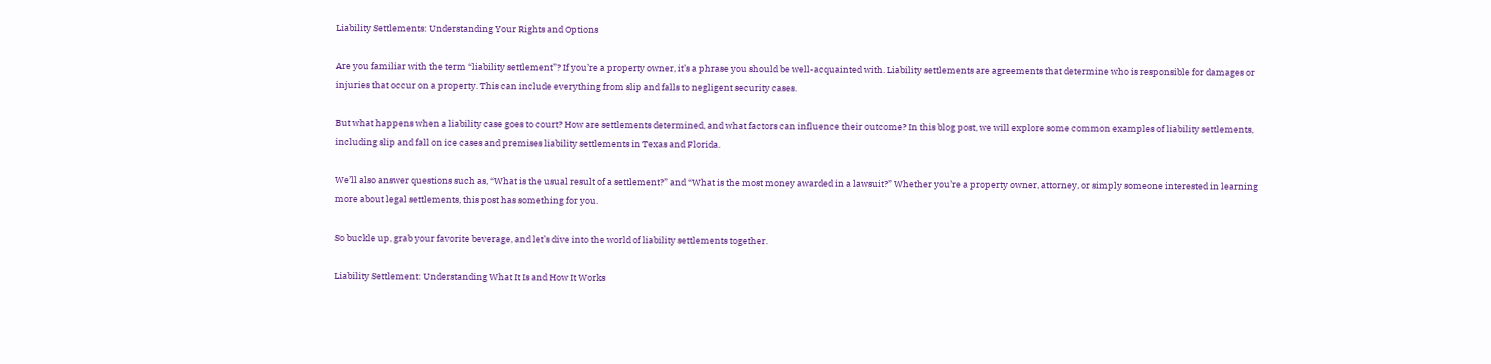Liability Settlements: Understanding Your Rights and Options

Are you familiar with the term “liability settlement”? If you’re a property owner, it’s a phrase you should be well-acquainted with. Liability settlements are agreements that determine who is responsible for damages or injuries that occur on a property. This can include everything from slip and falls to negligent security cases.

But what happens when a liability case goes to court? How are settlements determined, and what factors can influence their outcome? In this blog post, we will explore some common examples of liability settlements, including slip and fall on ice cases and premises liability settlements in Texas and Florida.

We’ll also answer questions such as, “What is the usual result of a settlement?” and “What is the most money awarded in a lawsuit?” Whether you’re a property owner, attorney, or simply someone interested in learning more about legal settlements, this post has something for you.

So buckle up, grab your favorite beverage, and let’s dive into the world of liability settlements together.

Liability Settlement: Understanding What It Is and How It Works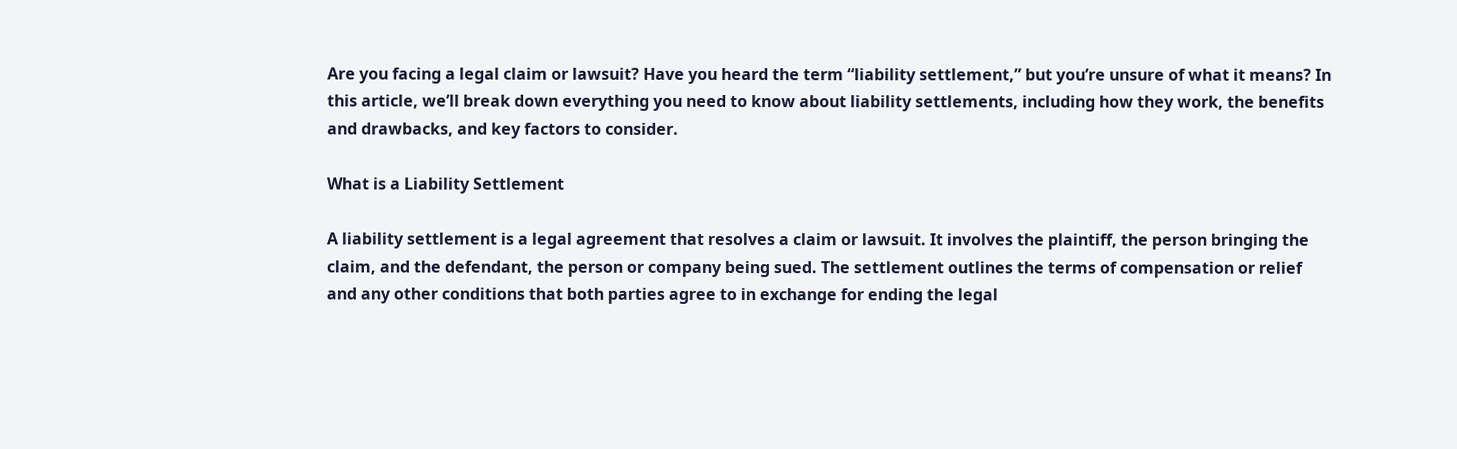Are you facing a legal claim or lawsuit? Have you heard the term “liability settlement,” but you’re unsure of what it means? In this article, we’ll break down everything you need to know about liability settlements, including how they work, the benefits and drawbacks, and key factors to consider.

What is a Liability Settlement

A liability settlement is a legal agreement that resolves a claim or lawsuit. It involves the plaintiff, the person bringing the claim, and the defendant, the person or company being sued. The settlement outlines the terms of compensation or relief and any other conditions that both parties agree to in exchange for ending the legal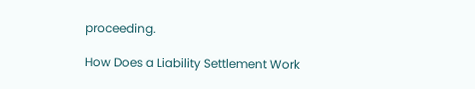proceeding.

How Does a Liability Settlement Work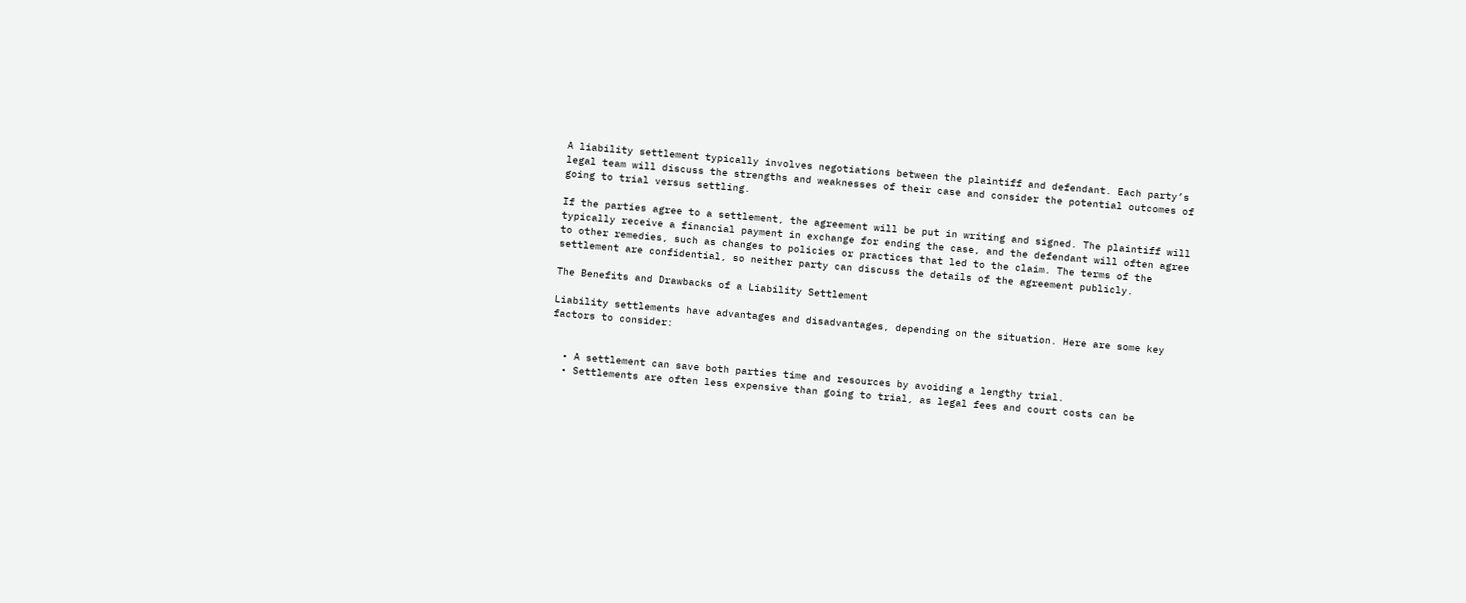A liability settlement typically involves negotiations between the plaintiff and defendant. Each party’s legal team will discuss the strengths and weaknesses of their case and consider the potential outcomes of going to trial versus settling.

If the parties agree to a settlement, the agreement will be put in writing and signed. The plaintiff will typically receive a financial payment in exchange for ending the case, and the defendant will often agree to other remedies, such as changes to policies or practices that led to the claim. The terms of the settlement are confidential, so neither party can discuss the details of the agreement publicly.

The Benefits and Drawbacks of a Liability Settlement

Liability settlements have advantages and disadvantages, depending on the situation. Here are some key factors to consider:


  • A settlement can save both parties time and resources by avoiding a lengthy trial.
  • Settlements are often less expensive than going to trial, as legal fees and court costs can be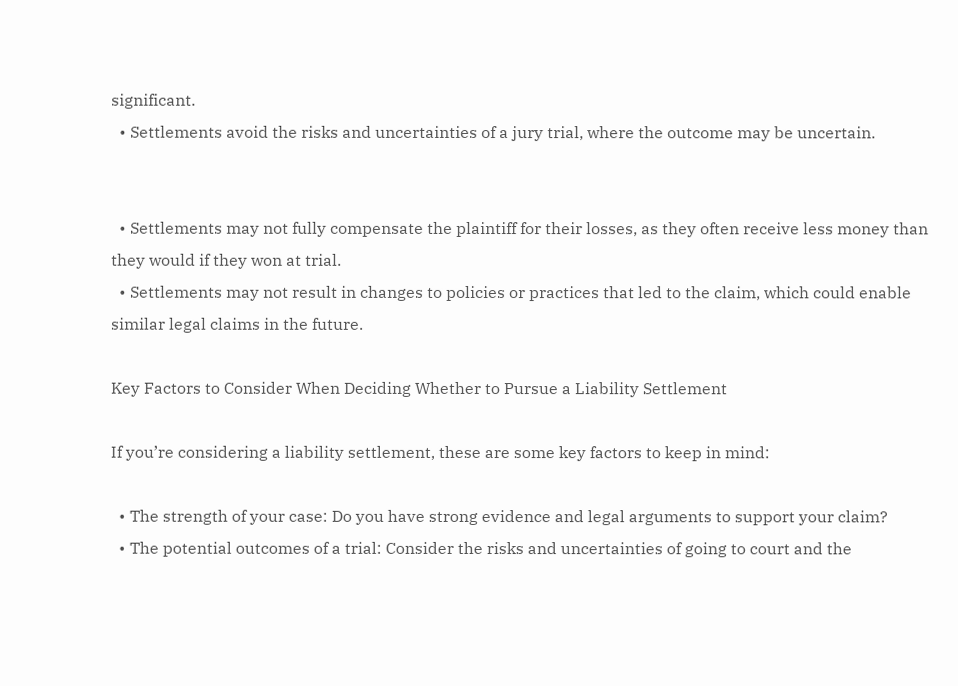significant.
  • Settlements avoid the risks and uncertainties of a jury trial, where the outcome may be uncertain.


  • Settlements may not fully compensate the plaintiff for their losses, as they often receive less money than they would if they won at trial.
  • Settlements may not result in changes to policies or practices that led to the claim, which could enable similar legal claims in the future.

Key Factors to Consider When Deciding Whether to Pursue a Liability Settlement

If you’re considering a liability settlement, these are some key factors to keep in mind:

  • The strength of your case: Do you have strong evidence and legal arguments to support your claim?
  • The potential outcomes of a trial: Consider the risks and uncertainties of going to court and the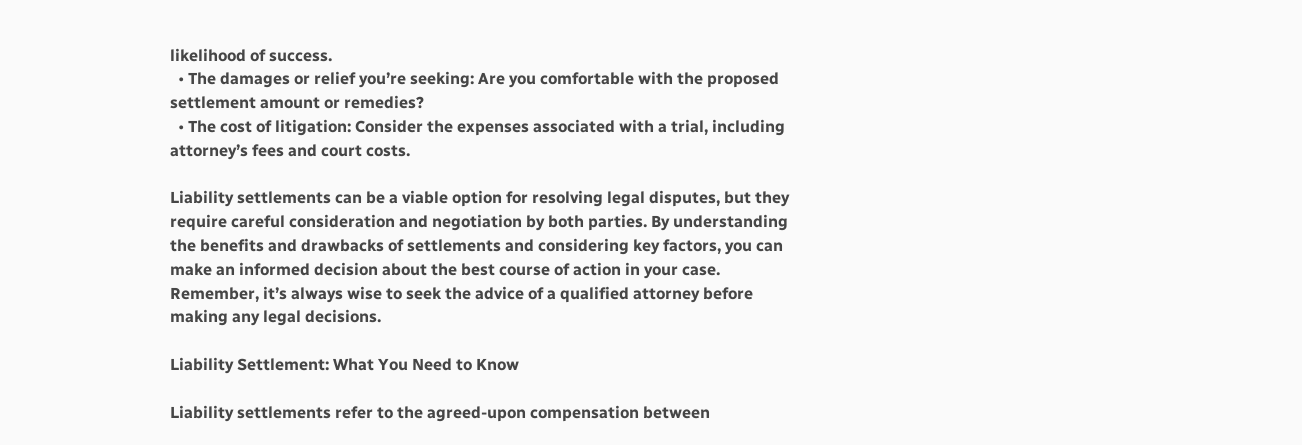likelihood of success.
  • The damages or relief you’re seeking: Are you comfortable with the proposed settlement amount or remedies?
  • The cost of litigation: Consider the expenses associated with a trial, including attorney’s fees and court costs.

Liability settlements can be a viable option for resolving legal disputes, but they require careful consideration and negotiation by both parties. By understanding the benefits and drawbacks of settlements and considering key factors, you can make an informed decision about the best course of action in your case. Remember, it’s always wise to seek the advice of a qualified attorney before making any legal decisions.

Liability Settlement: What You Need to Know

Liability settlements refer to the agreed-upon compensation between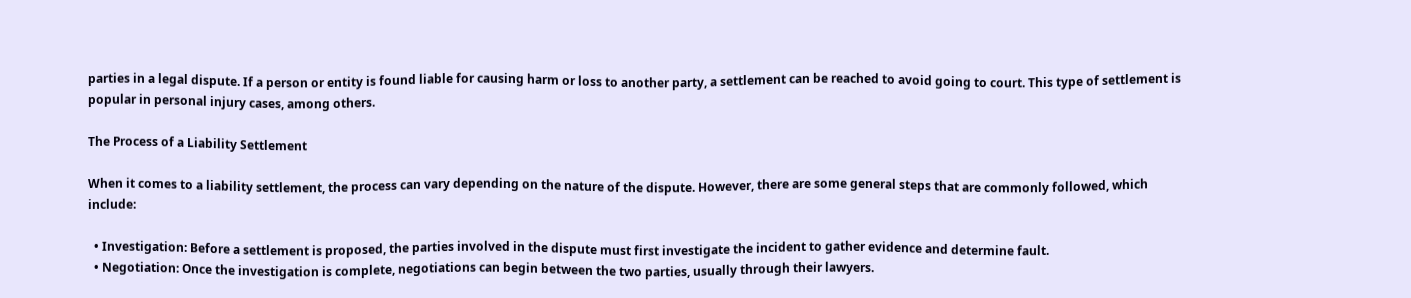parties in a legal dispute. If a person or entity is found liable for causing harm or loss to another party, a settlement can be reached to avoid going to court. This type of settlement is popular in personal injury cases, among others.

The Process of a Liability Settlement

When it comes to a liability settlement, the process can vary depending on the nature of the dispute. However, there are some general steps that are commonly followed, which include:

  • Investigation: Before a settlement is proposed, the parties involved in the dispute must first investigate the incident to gather evidence and determine fault.
  • Negotiation: Once the investigation is complete, negotiations can begin between the two parties, usually through their lawyers.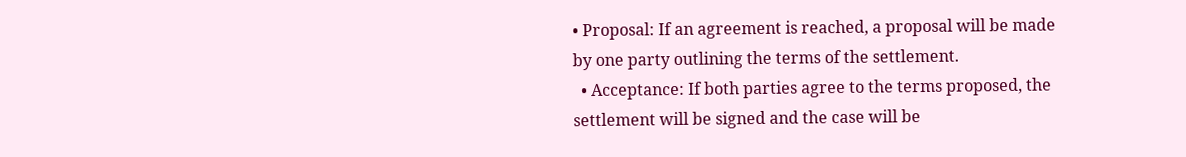• Proposal: If an agreement is reached, a proposal will be made by one party outlining the terms of the settlement.
  • Acceptance: If both parties agree to the terms proposed, the settlement will be signed and the case will be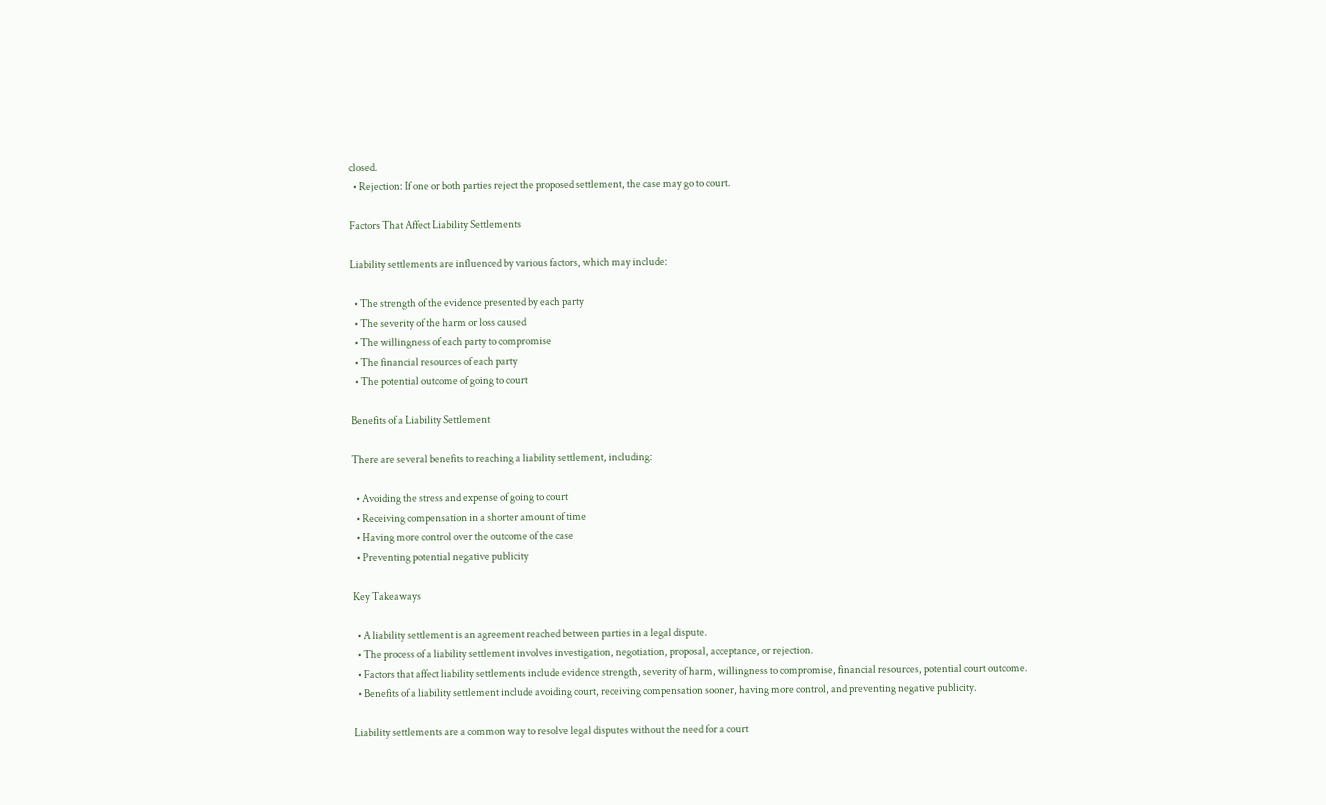closed.
  • Rejection: If one or both parties reject the proposed settlement, the case may go to court.

Factors That Affect Liability Settlements

Liability settlements are influenced by various factors, which may include:

  • The strength of the evidence presented by each party
  • The severity of the harm or loss caused
  • The willingness of each party to compromise
  • The financial resources of each party
  • The potential outcome of going to court

Benefits of a Liability Settlement

There are several benefits to reaching a liability settlement, including:

  • Avoiding the stress and expense of going to court
  • Receiving compensation in a shorter amount of time
  • Having more control over the outcome of the case
  • Preventing potential negative publicity

Key Takeaways

  • A liability settlement is an agreement reached between parties in a legal dispute.
  • The process of a liability settlement involves investigation, negotiation, proposal, acceptance, or rejection.
  • Factors that affect liability settlements include evidence strength, severity of harm, willingness to compromise, financial resources, potential court outcome.
  • Benefits of a liability settlement include avoiding court, receiving compensation sooner, having more control, and preventing negative publicity.

Liability settlements are a common way to resolve legal disputes without the need for a court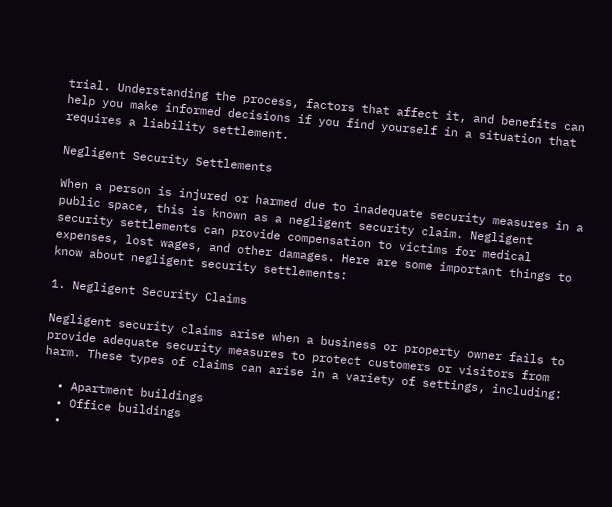trial. Understanding the process, factors that affect it, and benefits can help you make informed decisions if you find yourself in a situation that requires a liability settlement.

Negligent Security Settlements

When a person is injured or harmed due to inadequate security measures in a public space, this is known as a negligent security claim. Negligent security settlements can provide compensation to victims for medical expenses, lost wages, and other damages. Here are some important things to know about negligent security settlements:

1. Negligent Security Claims

Negligent security claims arise when a business or property owner fails to provide adequate security measures to protect customers or visitors from harm. These types of claims can arise in a variety of settings, including:

  • Apartment buildings
  • Office buildings
  •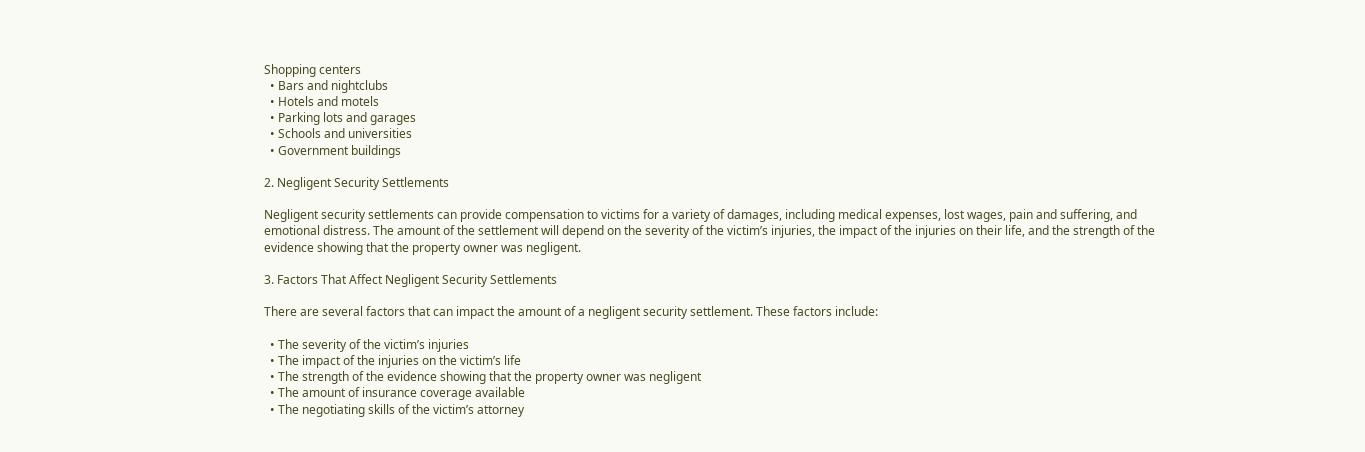Shopping centers
  • Bars and nightclubs
  • Hotels and motels
  • Parking lots and garages
  • Schools and universities
  • Government buildings

2. Negligent Security Settlements

Negligent security settlements can provide compensation to victims for a variety of damages, including medical expenses, lost wages, pain and suffering, and emotional distress. The amount of the settlement will depend on the severity of the victim’s injuries, the impact of the injuries on their life, and the strength of the evidence showing that the property owner was negligent.

3. Factors That Affect Negligent Security Settlements

There are several factors that can impact the amount of a negligent security settlement. These factors include:

  • The severity of the victim’s injuries
  • The impact of the injuries on the victim’s life
  • The strength of the evidence showing that the property owner was negligent
  • The amount of insurance coverage available
  • The negotiating skills of the victim’s attorney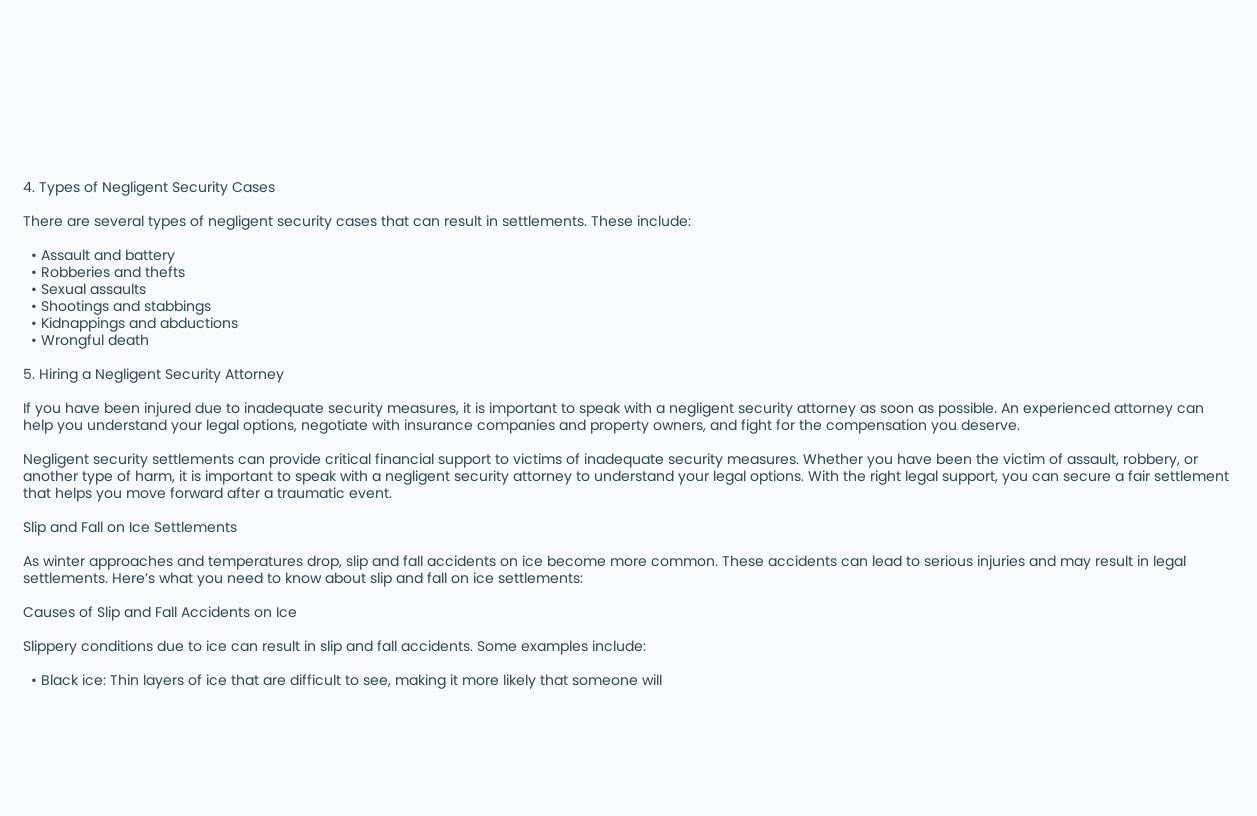4. Types of Negligent Security Cases

There are several types of negligent security cases that can result in settlements. These include:

  • Assault and battery
  • Robberies and thefts
  • Sexual assaults
  • Shootings and stabbings
  • Kidnappings and abductions
  • Wrongful death

5. Hiring a Negligent Security Attorney

If you have been injured due to inadequate security measures, it is important to speak with a negligent security attorney as soon as possible. An experienced attorney can help you understand your legal options, negotiate with insurance companies and property owners, and fight for the compensation you deserve.

Negligent security settlements can provide critical financial support to victims of inadequate security measures. Whether you have been the victim of assault, robbery, or another type of harm, it is important to speak with a negligent security attorney to understand your legal options. With the right legal support, you can secure a fair settlement that helps you move forward after a traumatic event.

Slip and Fall on Ice Settlements

As winter approaches and temperatures drop, slip and fall accidents on ice become more common. These accidents can lead to serious injuries and may result in legal settlements. Here’s what you need to know about slip and fall on ice settlements:

Causes of Slip and Fall Accidents on Ice

Slippery conditions due to ice can result in slip and fall accidents. Some examples include:

  • Black ice: Thin layers of ice that are difficult to see, making it more likely that someone will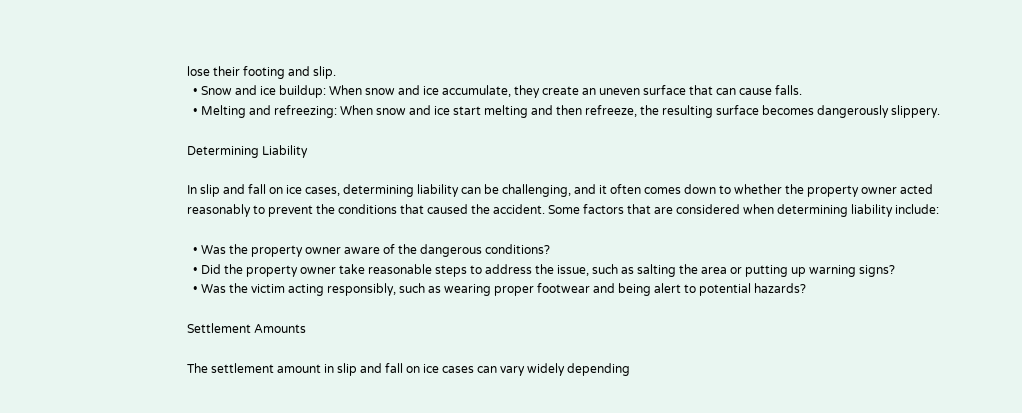lose their footing and slip.
  • Snow and ice buildup: When snow and ice accumulate, they create an uneven surface that can cause falls.
  • Melting and refreezing: When snow and ice start melting and then refreeze, the resulting surface becomes dangerously slippery.

Determining Liability

In slip and fall on ice cases, determining liability can be challenging, and it often comes down to whether the property owner acted reasonably to prevent the conditions that caused the accident. Some factors that are considered when determining liability include:

  • Was the property owner aware of the dangerous conditions?
  • Did the property owner take reasonable steps to address the issue, such as salting the area or putting up warning signs?
  • Was the victim acting responsibly, such as wearing proper footwear and being alert to potential hazards?

Settlement Amounts

The settlement amount in slip and fall on ice cases can vary widely depending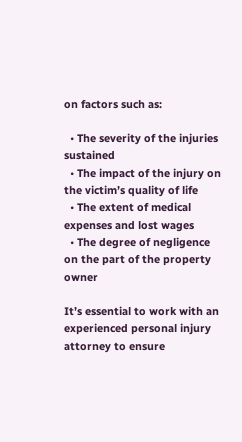on factors such as:

  • The severity of the injuries sustained
  • The impact of the injury on the victim’s quality of life
  • The extent of medical expenses and lost wages
  • The degree of negligence on the part of the property owner

It’s essential to work with an experienced personal injury attorney to ensure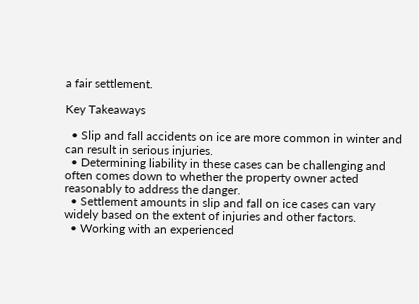a fair settlement.

Key Takeaways

  • Slip and fall accidents on ice are more common in winter and can result in serious injuries.
  • Determining liability in these cases can be challenging and often comes down to whether the property owner acted reasonably to address the danger.
  • Settlement amounts in slip and fall on ice cases can vary widely based on the extent of injuries and other factors.
  • Working with an experienced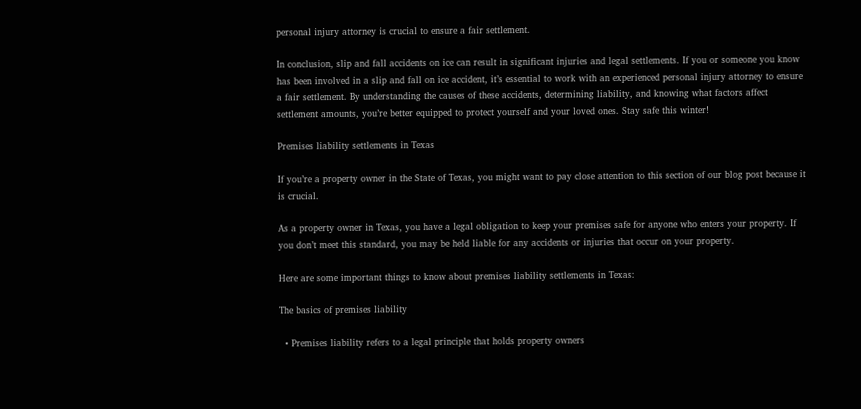personal injury attorney is crucial to ensure a fair settlement.

In conclusion, slip and fall accidents on ice can result in significant injuries and legal settlements. If you or someone you know has been involved in a slip and fall on ice accident, it’s essential to work with an experienced personal injury attorney to ensure a fair settlement. By understanding the causes of these accidents, determining liability, and knowing what factors affect settlement amounts, you’re better equipped to protect yourself and your loved ones. Stay safe this winter!

Premises liability settlements in Texas

If you’re a property owner in the State of Texas, you might want to pay close attention to this section of our blog post because it is crucial.

As a property owner in Texas, you have a legal obligation to keep your premises safe for anyone who enters your property. If you don’t meet this standard, you may be held liable for any accidents or injuries that occur on your property.

Here are some important things to know about premises liability settlements in Texas:

The basics of premises liability

  • Premises liability refers to a legal principle that holds property owners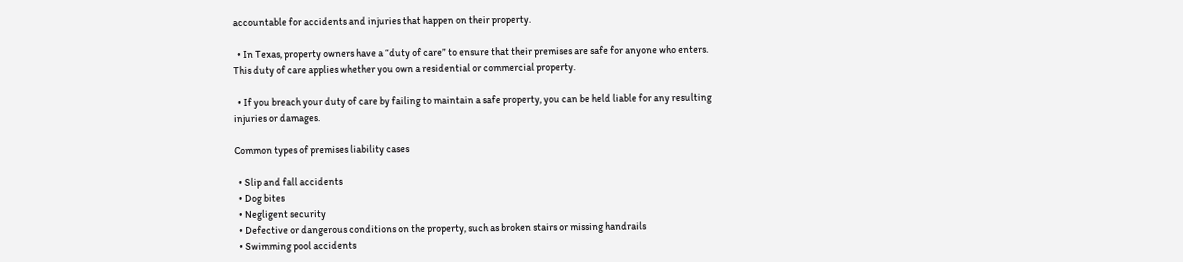accountable for accidents and injuries that happen on their property.

  • In Texas, property owners have a “duty of care” to ensure that their premises are safe for anyone who enters. This duty of care applies whether you own a residential or commercial property.

  • If you breach your duty of care by failing to maintain a safe property, you can be held liable for any resulting injuries or damages.

Common types of premises liability cases

  • Slip and fall accidents
  • Dog bites
  • Negligent security
  • Defective or dangerous conditions on the property, such as broken stairs or missing handrails
  • Swimming pool accidents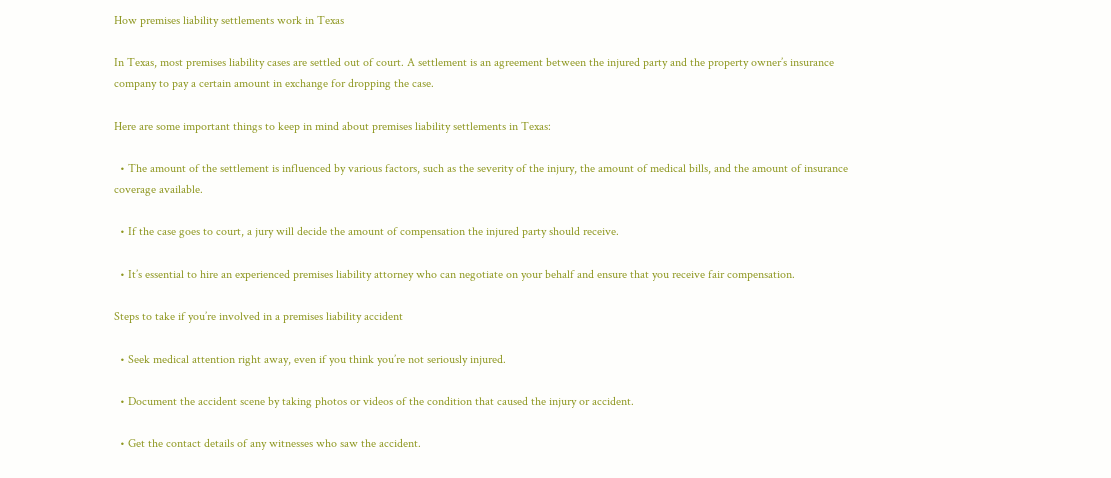How premises liability settlements work in Texas

In Texas, most premises liability cases are settled out of court. A settlement is an agreement between the injured party and the property owner’s insurance company to pay a certain amount in exchange for dropping the case.

Here are some important things to keep in mind about premises liability settlements in Texas:

  • The amount of the settlement is influenced by various factors, such as the severity of the injury, the amount of medical bills, and the amount of insurance coverage available.

  • If the case goes to court, a jury will decide the amount of compensation the injured party should receive.

  • It’s essential to hire an experienced premises liability attorney who can negotiate on your behalf and ensure that you receive fair compensation.

Steps to take if you’re involved in a premises liability accident

  • Seek medical attention right away, even if you think you’re not seriously injured.

  • Document the accident scene by taking photos or videos of the condition that caused the injury or accident.

  • Get the contact details of any witnesses who saw the accident.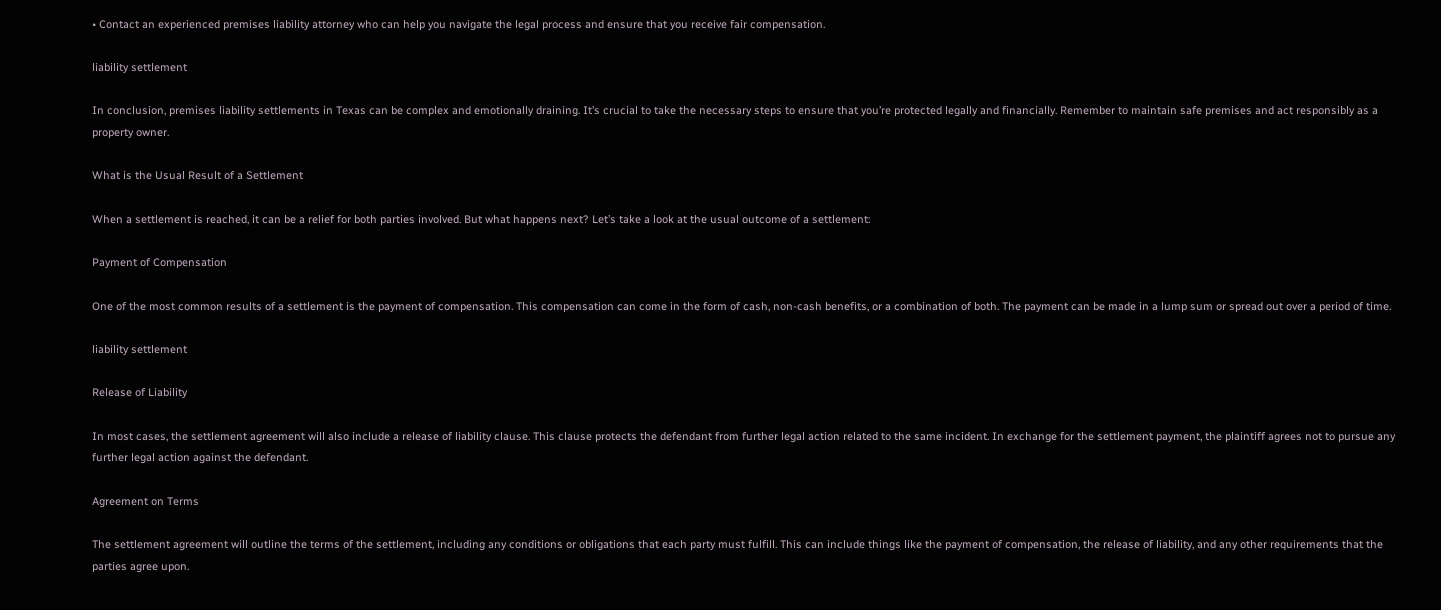• Contact an experienced premises liability attorney who can help you navigate the legal process and ensure that you receive fair compensation.

liability settlement

In conclusion, premises liability settlements in Texas can be complex and emotionally draining. It’s crucial to take the necessary steps to ensure that you’re protected legally and financially. Remember to maintain safe premises and act responsibly as a property owner.

What is the Usual Result of a Settlement

When a settlement is reached, it can be a relief for both parties involved. But what happens next? Let’s take a look at the usual outcome of a settlement:

Payment of Compensation

One of the most common results of a settlement is the payment of compensation. This compensation can come in the form of cash, non-cash benefits, or a combination of both. The payment can be made in a lump sum or spread out over a period of time.

liability settlement

Release of Liability

In most cases, the settlement agreement will also include a release of liability clause. This clause protects the defendant from further legal action related to the same incident. In exchange for the settlement payment, the plaintiff agrees not to pursue any further legal action against the defendant.

Agreement on Terms

The settlement agreement will outline the terms of the settlement, including any conditions or obligations that each party must fulfill. This can include things like the payment of compensation, the release of liability, and any other requirements that the parties agree upon.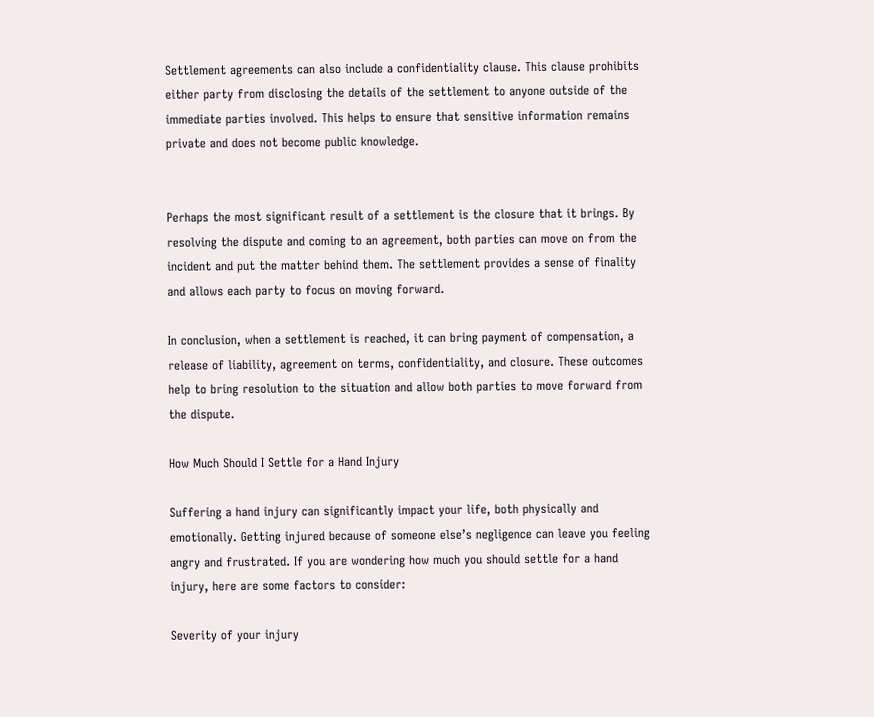Settlement agreements can also include a confidentiality clause. This clause prohibits either party from disclosing the details of the settlement to anyone outside of the immediate parties involved. This helps to ensure that sensitive information remains private and does not become public knowledge.


Perhaps the most significant result of a settlement is the closure that it brings. By resolving the dispute and coming to an agreement, both parties can move on from the incident and put the matter behind them. The settlement provides a sense of finality and allows each party to focus on moving forward.

In conclusion, when a settlement is reached, it can bring payment of compensation, a release of liability, agreement on terms, confidentiality, and closure. These outcomes help to bring resolution to the situation and allow both parties to move forward from the dispute.

How Much Should I Settle for a Hand Injury

Suffering a hand injury can significantly impact your life, both physically and emotionally. Getting injured because of someone else’s negligence can leave you feeling angry and frustrated. If you are wondering how much you should settle for a hand injury, here are some factors to consider:

Severity of your injury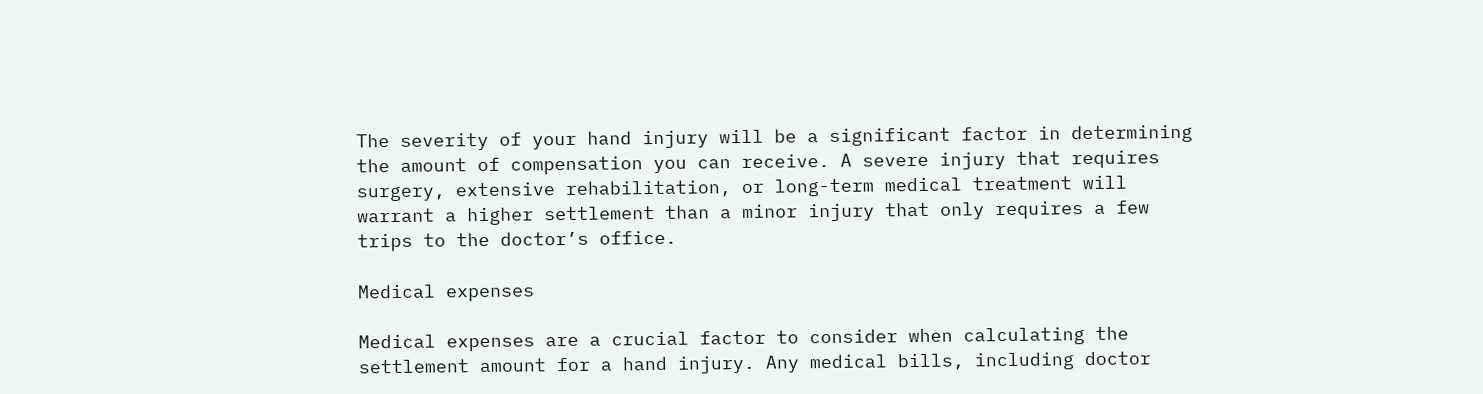The severity of your hand injury will be a significant factor in determining the amount of compensation you can receive. A severe injury that requires surgery, extensive rehabilitation, or long-term medical treatment will warrant a higher settlement than a minor injury that only requires a few trips to the doctor’s office.

Medical expenses

Medical expenses are a crucial factor to consider when calculating the settlement amount for a hand injury. Any medical bills, including doctor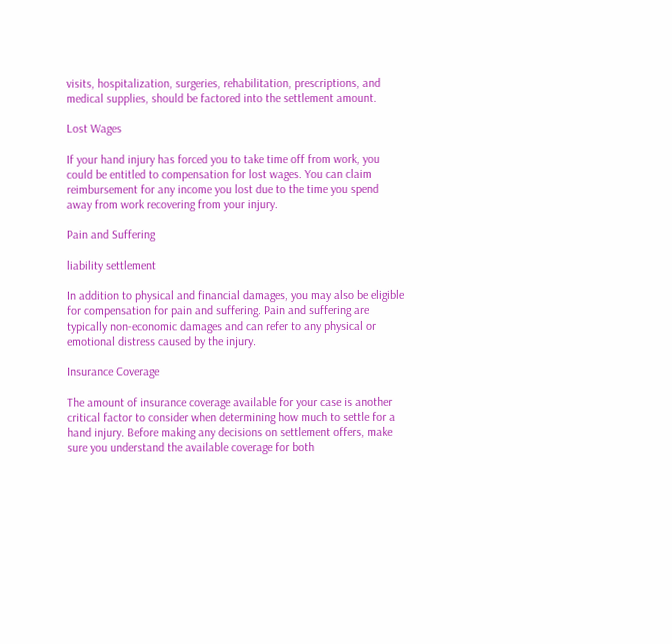visits, hospitalization, surgeries, rehabilitation, prescriptions, and medical supplies, should be factored into the settlement amount.

Lost Wages

If your hand injury has forced you to take time off from work, you could be entitled to compensation for lost wages. You can claim reimbursement for any income you lost due to the time you spend away from work recovering from your injury.

Pain and Suffering

liability settlement

In addition to physical and financial damages, you may also be eligible for compensation for pain and suffering. Pain and suffering are typically non-economic damages and can refer to any physical or emotional distress caused by the injury.

Insurance Coverage

The amount of insurance coverage available for your case is another critical factor to consider when determining how much to settle for a hand injury. Before making any decisions on settlement offers, make sure you understand the available coverage for both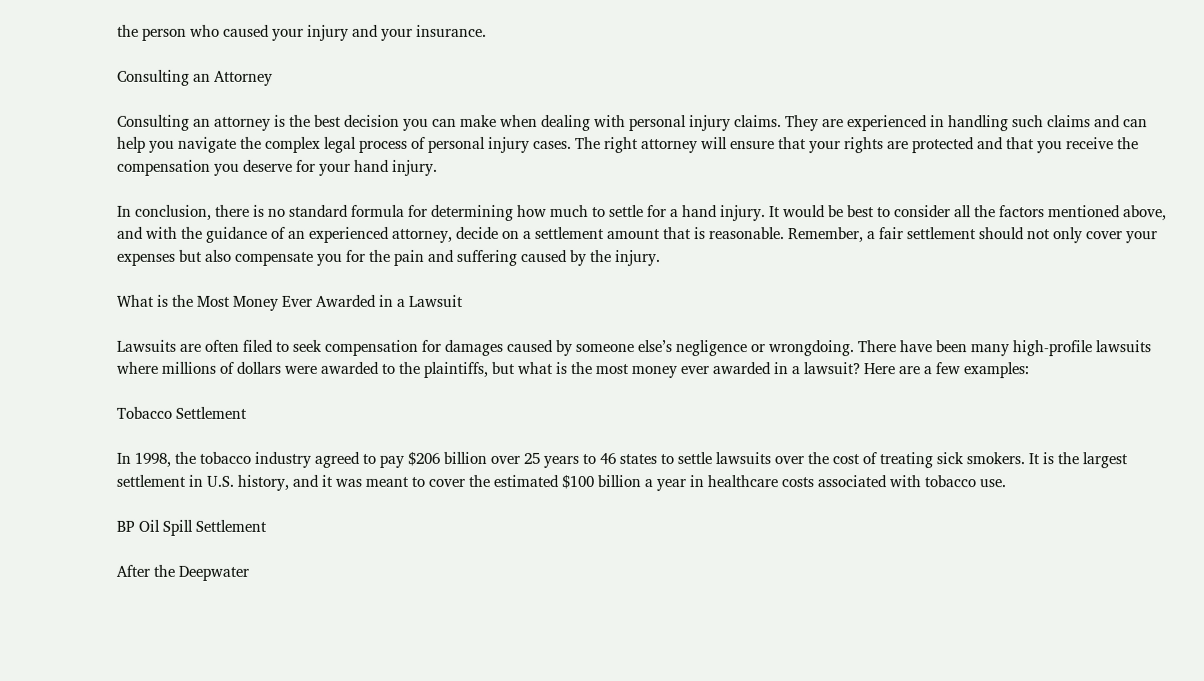the person who caused your injury and your insurance.

Consulting an Attorney

Consulting an attorney is the best decision you can make when dealing with personal injury claims. They are experienced in handling such claims and can help you navigate the complex legal process of personal injury cases. The right attorney will ensure that your rights are protected and that you receive the compensation you deserve for your hand injury.

In conclusion, there is no standard formula for determining how much to settle for a hand injury. It would be best to consider all the factors mentioned above, and with the guidance of an experienced attorney, decide on a settlement amount that is reasonable. Remember, a fair settlement should not only cover your expenses but also compensate you for the pain and suffering caused by the injury.

What is the Most Money Ever Awarded in a Lawsuit

Lawsuits are often filed to seek compensation for damages caused by someone else’s negligence or wrongdoing. There have been many high-profile lawsuits where millions of dollars were awarded to the plaintiffs, but what is the most money ever awarded in a lawsuit? Here are a few examples:

Tobacco Settlement

In 1998, the tobacco industry agreed to pay $206 billion over 25 years to 46 states to settle lawsuits over the cost of treating sick smokers. It is the largest settlement in U.S. history, and it was meant to cover the estimated $100 billion a year in healthcare costs associated with tobacco use.

BP Oil Spill Settlement

After the Deepwater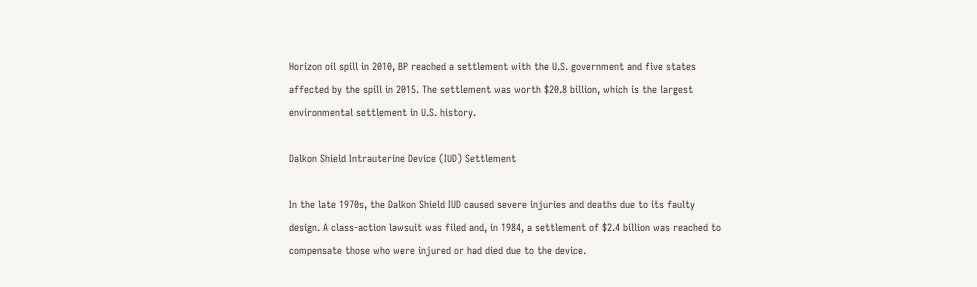Horizon oil spill in 2010, BP reached a settlement with the U.S. government and five states affected by the spill in 2015. The settlement was worth $20.8 billion, which is the largest environmental settlement in U.S. history.

Dalkon Shield Intrauterine Device (IUD) Settlement

In the late 1970s, the Dalkon Shield IUD caused severe injuries and deaths due to its faulty design. A class-action lawsuit was filed and, in 1984, a settlement of $2.4 billion was reached to compensate those who were injured or had died due to the device.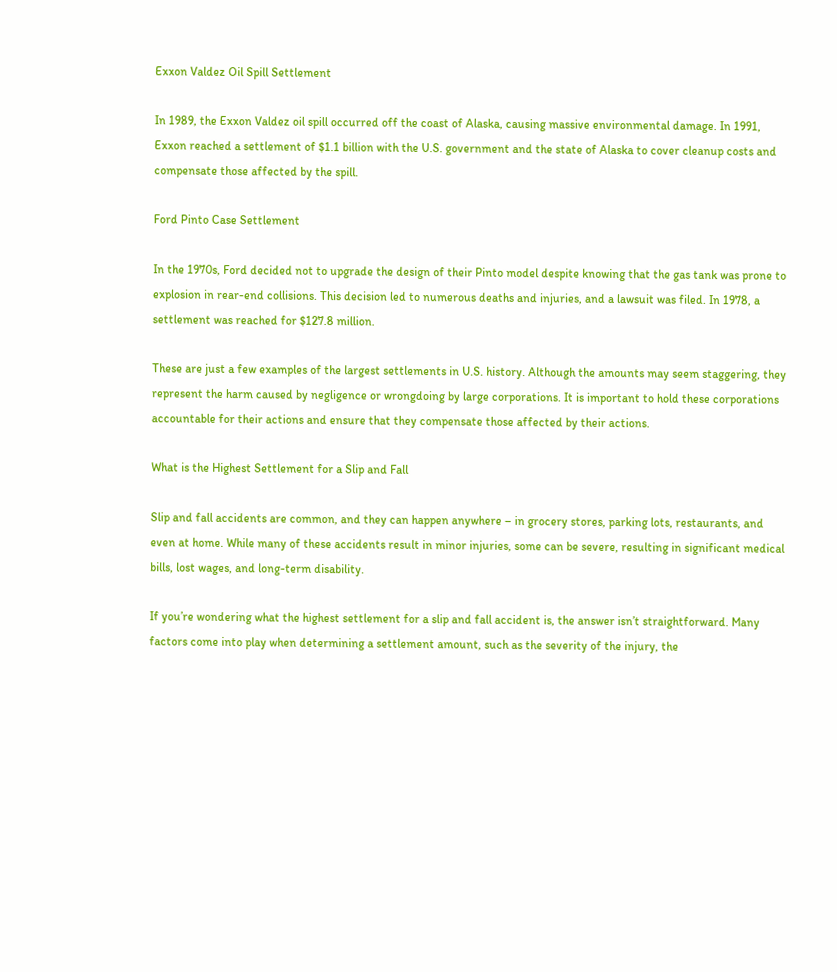Exxon Valdez Oil Spill Settlement

In 1989, the Exxon Valdez oil spill occurred off the coast of Alaska, causing massive environmental damage. In 1991, Exxon reached a settlement of $1.1 billion with the U.S. government and the state of Alaska to cover cleanup costs and compensate those affected by the spill.

Ford Pinto Case Settlement

In the 1970s, Ford decided not to upgrade the design of their Pinto model despite knowing that the gas tank was prone to explosion in rear-end collisions. This decision led to numerous deaths and injuries, and a lawsuit was filed. In 1978, a settlement was reached for $127.8 million.

These are just a few examples of the largest settlements in U.S. history. Although the amounts may seem staggering, they represent the harm caused by negligence or wrongdoing by large corporations. It is important to hold these corporations accountable for their actions and ensure that they compensate those affected by their actions.

What is the Highest Settlement for a Slip and Fall

Slip and fall accidents are common, and they can happen anywhere – in grocery stores, parking lots, restaurants, and even at home. While many of these accidents result in minor injuries, some can be severe, resulting in significant medical bills, lost wages, and long-term disability.

If you’re wondering what the highest settlement for a slip and fall accident is, the answer isn’t straightforward. Many factors come into play when determining a settlement amount, such as the severity of the injury, the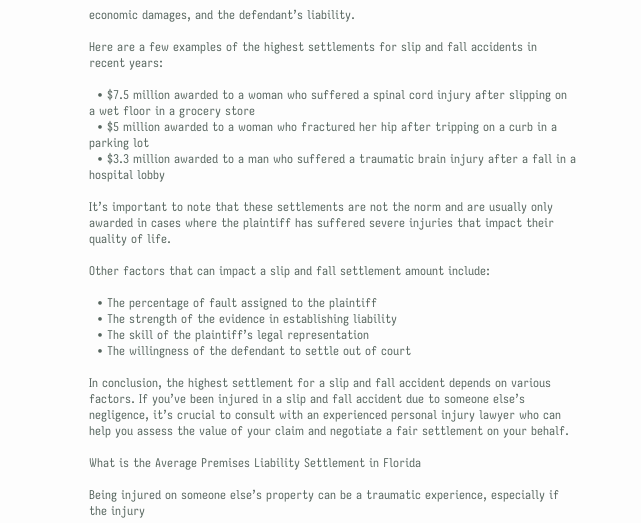economic damages, and the defendant’s liability.

Here are a few examples of the highest settlements for slip and fall accidents in recent years:

  • $7.5 million awarded to a woman who suffered a spinal cord injury after slipping on a wet floor in a grocery store
  • $5 million awarded to a woman who fractured her hip after tripping on a curb in a parking lot
  • $3.3 million awarded to a man who suffered a traumatic brain injury after a fall in a hospital lobby

It’s important to note that these settlements are not the norm and are usually only awarded in cases where the plaintiff has suffered severe injuries that impact their quality of life.

Other factors that can impact a slip and fall settlement amount include:

  • The percentage of fault assigned to the plaintiff
  • The strength of the evidence in establishing liability
  • The skill of the plaintiff’s legal representation
  • The willingness of the defendant to settle out of court

In conclusion, the highest settlement for a slip and fall accident depends on various factors. If you’ve been injured in a slip and fall accident due to someone else’s negligence, it’s crucial to consult with an experienced personal injury lawyer who can help you assess the value of your claim and negotiate a fair settlement on your behalf.

What is the Average Premises Liability Settlement in Florida

Being injured on someone else’s property can be a traumatic experience, especially if the injury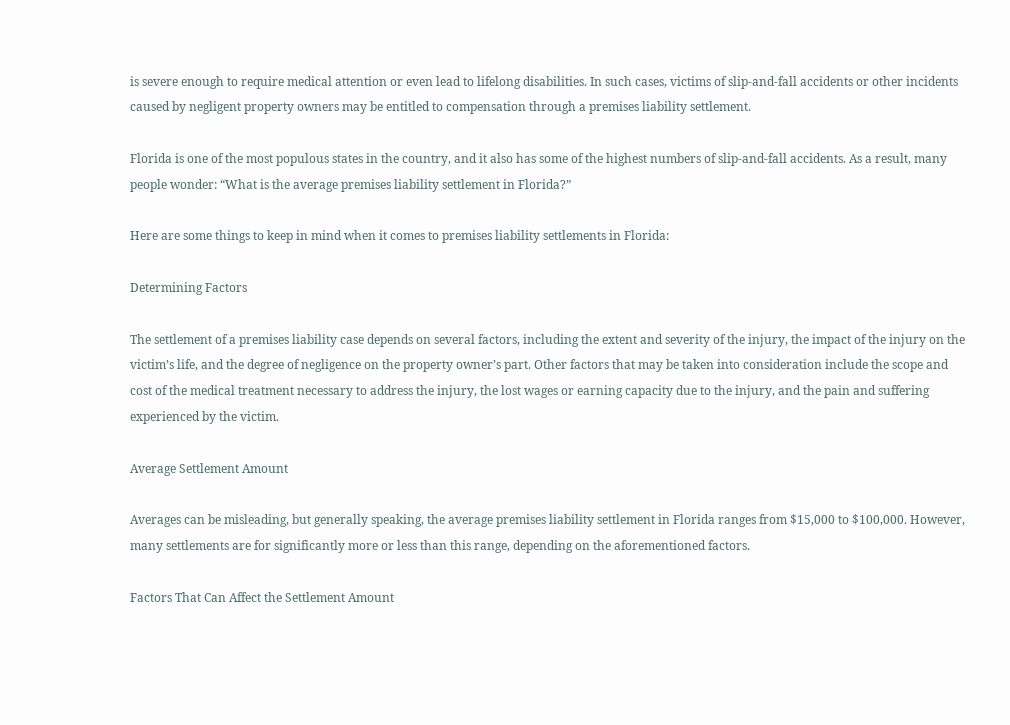is severe enough to require medical attention or even lead to lifelong disabilities. In such cases, victims of slip-and-fall accidents or other incidents caused by negligent property owners may be entitled to compensation through a premises liability settlement.

Florida is one of the most populous states in the country, and it also has some of the highest numbers of slip-and-fall accidents. As a result, many people wonder: “What is the average premises liability settlement in Florida?”

Here are some things to keep in mind when it comes to premises liability settlements in Florida:

Determining Factors

The settlement of a premises liability case depends on several factors, including the extent and severity of the injury, the impact of the injury on the victim’s life, and the degree of negligence on the property owner’s part. Other factors that may be taken into consideration include the scope and cost of the medical treatment necessary to address the injury, the lost wages or earning capacity due to the injury, and the pain and suffering experienced by the victim.

Average Settlement Amount

Averages can be misleading, but generally speaking, the average premises liability settlement in Florida ranges from $15,000 to $100,000. However, many settlements are for significantly more or less than this range, depending on the aforementioned factors.

Factors That Can Affect the Settlement Amount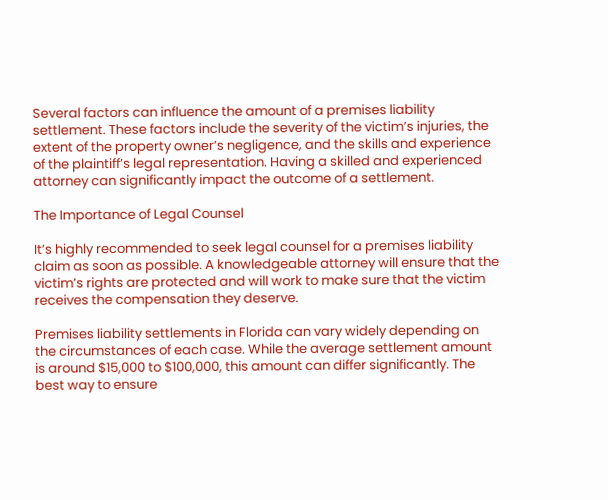Several factors can influence the amount of a premises liability settlement. These factors include the severity of the victim’s injuries, the extent of the property owner’s negligence, and the skills and experience of the plaintiff’s legal representation. Having a skilled and experienced attorney can significantly impact the outcome of a settlement.

The Importance of Legal Counsel

It’s highly recommended to seek legal counsel for a premises liability claim as soon as possible. A knowledgeable attorney will ensure that the victim’s rights are protected and will work to make sure that the victim receives the compensation they deserve.

Premises liability settlements in Florida can vary widely depending on the circumstances of each case. While the average settlement amount is around $15,000 to $100,000, this amount can differ significantly. The best way to ensure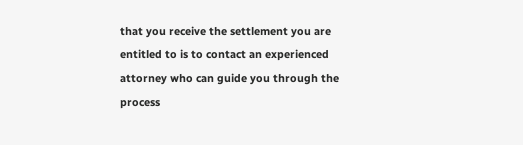that you receive the settlement you are entitled to is to contact an experienced attorney who can guide you through the process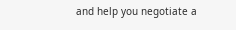and help you negotiate a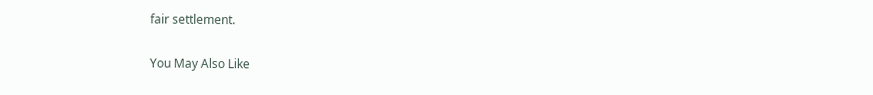fair settlement.

You May Also Like